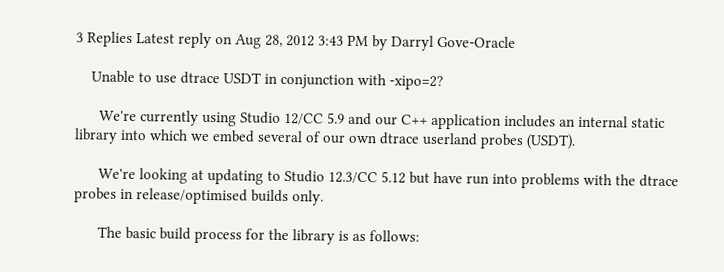3 Replies Latest reply on Aug 28, 2012 3:43 PM by Darryl Gove-Oracle

    Unable to use dtrace USDT in conjunction with -xipo=2?

      We're currently using Studio 12/CC 5.9 and our C++ application includes an internal static library into which we embed several of our own dtrace userland probes (USDT).

      We're looking at updating to Studio 12.3/CC 5.12 but have run into problems with the dtrace probes in release/optimised builds only.

      The basic build process for the library is as follows: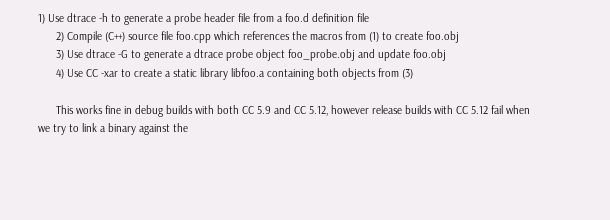1) Use dtrace -h to generate a probe header file from a foo.d definition file
      2) Compile (C++) source file foo.cpp which references the macros from (1) to create foo.obj
      3) Use dtrace -G to generate a dtrace probe object foo_probe.obj and update foo.obj
      4) Use CC -xar to create a static library libfoo.a containing both objects from (3)

      This works fine in debug builds with both CC 5.9 and CC 5.12, however release builds with CC 5.12 fail when we try to link a binary against the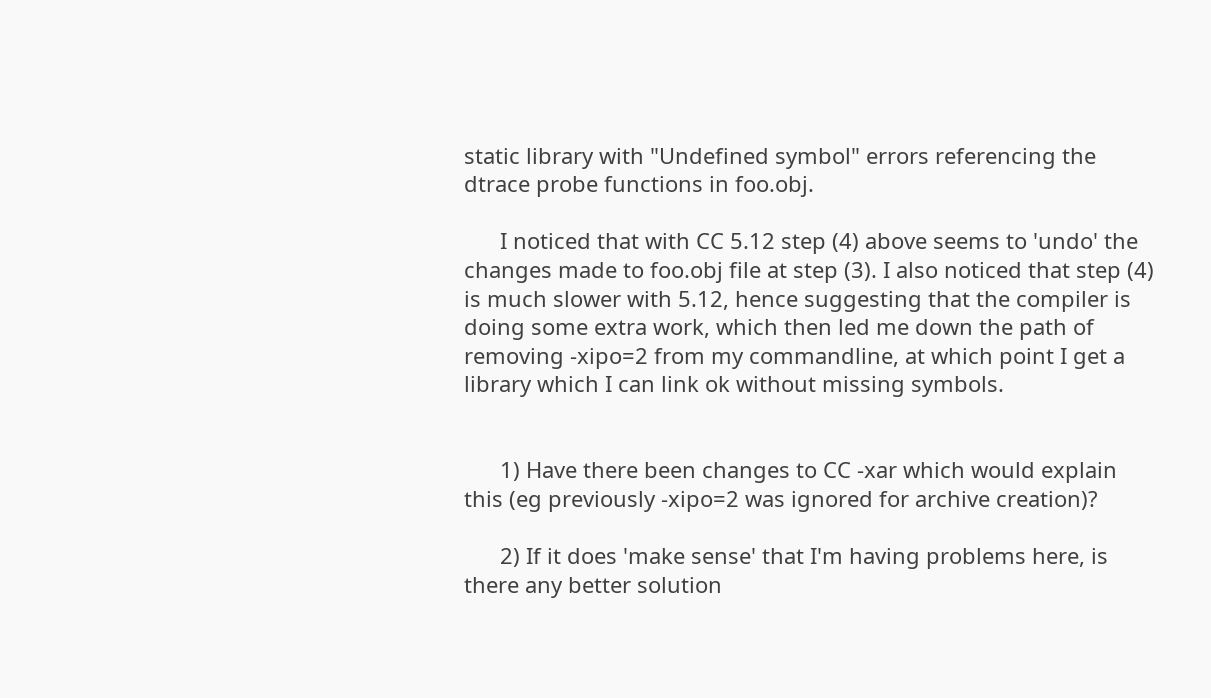static library with "Undefined symbol" errors referencing the dtrace probe functions in foo.obj.

      I noticed that with CC 5.12 step (4) above seems to 'undo' the changes made to foo.obj file at step (3). I also noticed that step (4) is much slower with 5.12, hence suggesting that the compiler is doing some extra work, which then led me down the path of removing -xipo=2 from my commandline, at which point I get a library which I can link ok without missing symbols.


      1) Have there been changes to CC -xar which would explain this (eg previously -xipo=2 was ignored for archive creation)?

      2) If it does 'make sense' that I'm having problems here, is there any better solution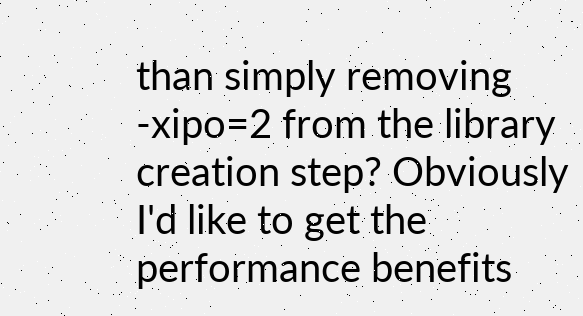than simply removing -xipo=2 from the library creation step? Obviously I'd like to get the performance benefits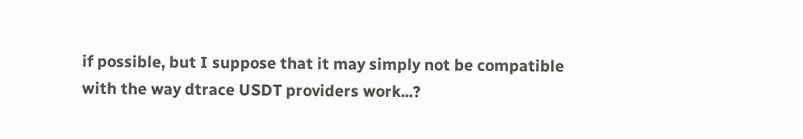if possible, but I suppose that it may simply not be compatible with the way dtrace USDT providers work...?